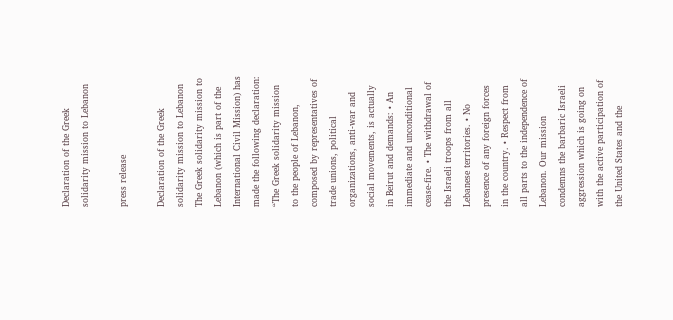Declaration of the Greek solidarity mission to Lebanon

press release

Declaration of the Greek solidarity mission to Lebanon The Greek solidarity mission to Lebanon (which is part of the International Civil Mission) has made the following declaration: “The Greek solidarity mission to the people of Lebanon, composed by representatives of trade unions, political organizations, anti-war and social movements, is actually in Beirut and demands: • An immediate and unconditional cease-fire. • The withdrawal of the Israeli troops from all Lebanese territories. • No presence of any foreign forces in the country. • Respect from all parts to the independence of Lebanon. Our mission condemns the barbaric Israeli aggression which is going on with the active participation of the United States and the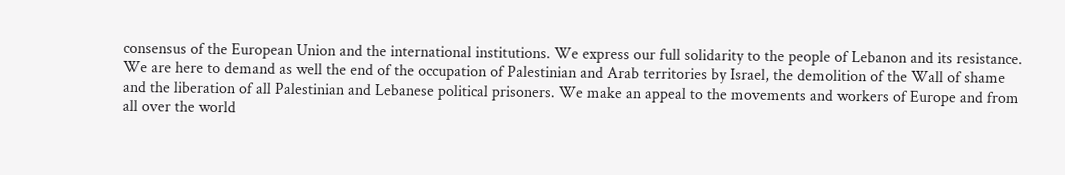consensus of the European Union and the international institutions. We express our full solidarity to the people of Lebanon and its resistance. We are here to demand as well the end of the occupation of Palestinian and Arab territories by Israel, the demolition of the Wall of shame and the liberation of all Palestinian and Lebanese political prisoners. We make an appeal to the movements and workers of Europe and from all over the world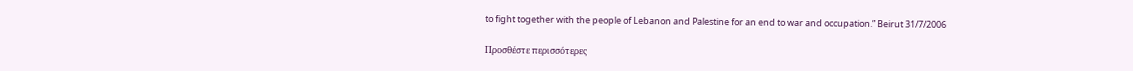to fight together with the people of Lebanon and Palestine for an end to war and occupation.” Beirut 31/7/2006

Προσθέστε περισσότερες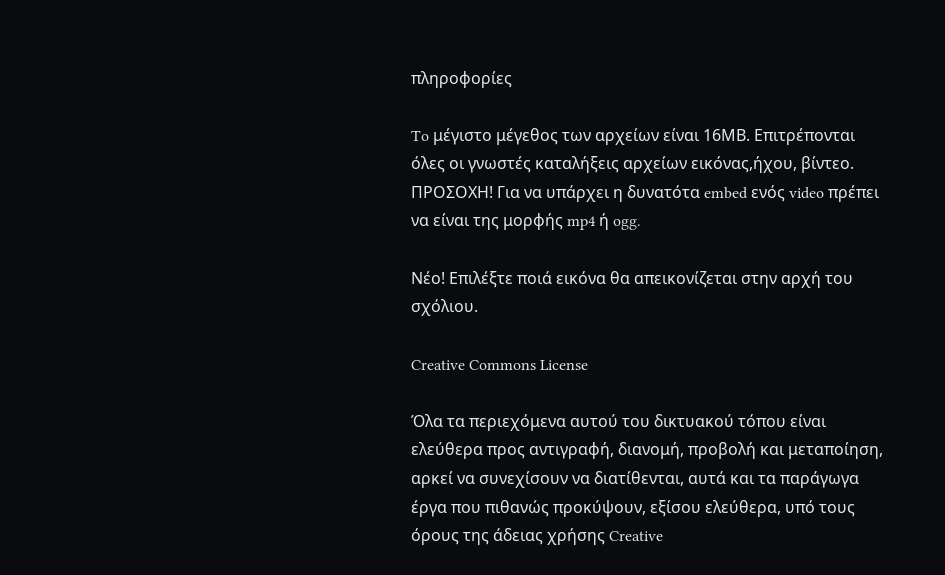πληροφορίες

To μέγιστο μέγεθος των αρχείων είναι 16ΜΒ. Επιτρέπονται όλες οι γνωστές καταλήξεις αρχείων εικόνας,ήχου, βίντεο. ΠΡΟΣΟΧΗ! Για να υπάρχει η δυνατότα embed ενός video πρέπει να είναι της μορφής mp4 ή ogg.

Νέο! Επιλέξτε ποιά εικόνα θα απεικονίζεται στην αρχή του σχόλιου.

Creative Commons License

Όλα τα περιεχόμενα αυτού του δικτυακού τόπου είναι ελεύθερα προς αντιγραφή, διανομή, προβολή και μεταποίηση, αρκεί να συνεχίσουν να διατίθενται, αυτά και τα παράγωγα έργα που πιθανώς προκύψουν, εξίσου ελεύθερα, υπό τους όρους της άδειας χρήσης Creative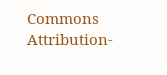Commons Attribution-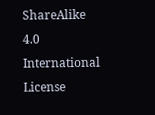ShareAlike 4.0 International License